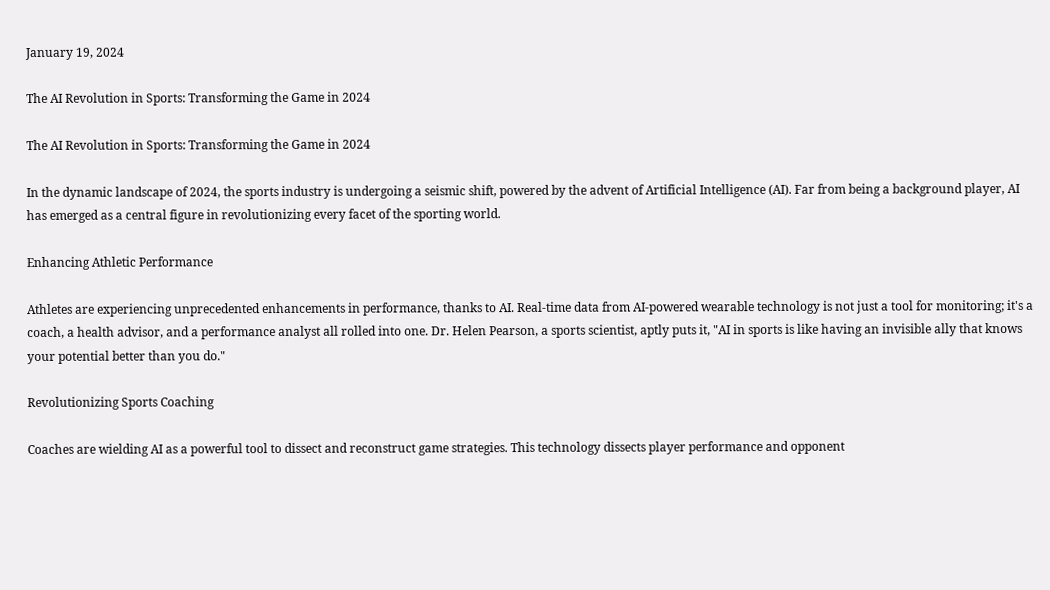January 19, 2024

The AI Revolution in Sports: Transforming the Game in 2024

The AI Revolution in Sports: Transforming the Game in 2024

In the dynamic landscape of 2024, the sports industry is undergoing a seismic shift, powered by the advent of Artificial Intelligence (AI). Far from being a background player, AI has emerged as a central figure in revolutionizing every facet of the sporting world.

Enhancing Athletic Performance

Athletes are experiencing unprecedented enhancements in performance, thanks to AI. Real-time data from AI-powered wearable technology is not just a tool for monitoring; it's a coach, a health advisor, and a performance analyst all rolled into one. Dr. Helen Pearson, a sports scientist, aptly puts it, "AI in sports is like having an invisible ally that knows your potential better than you do."

Revolutionizing Sports Coaching

Coaches are wielding AI as a powerful tool to dissect and reconstruct game strategies. This technology dissects player performance and opponent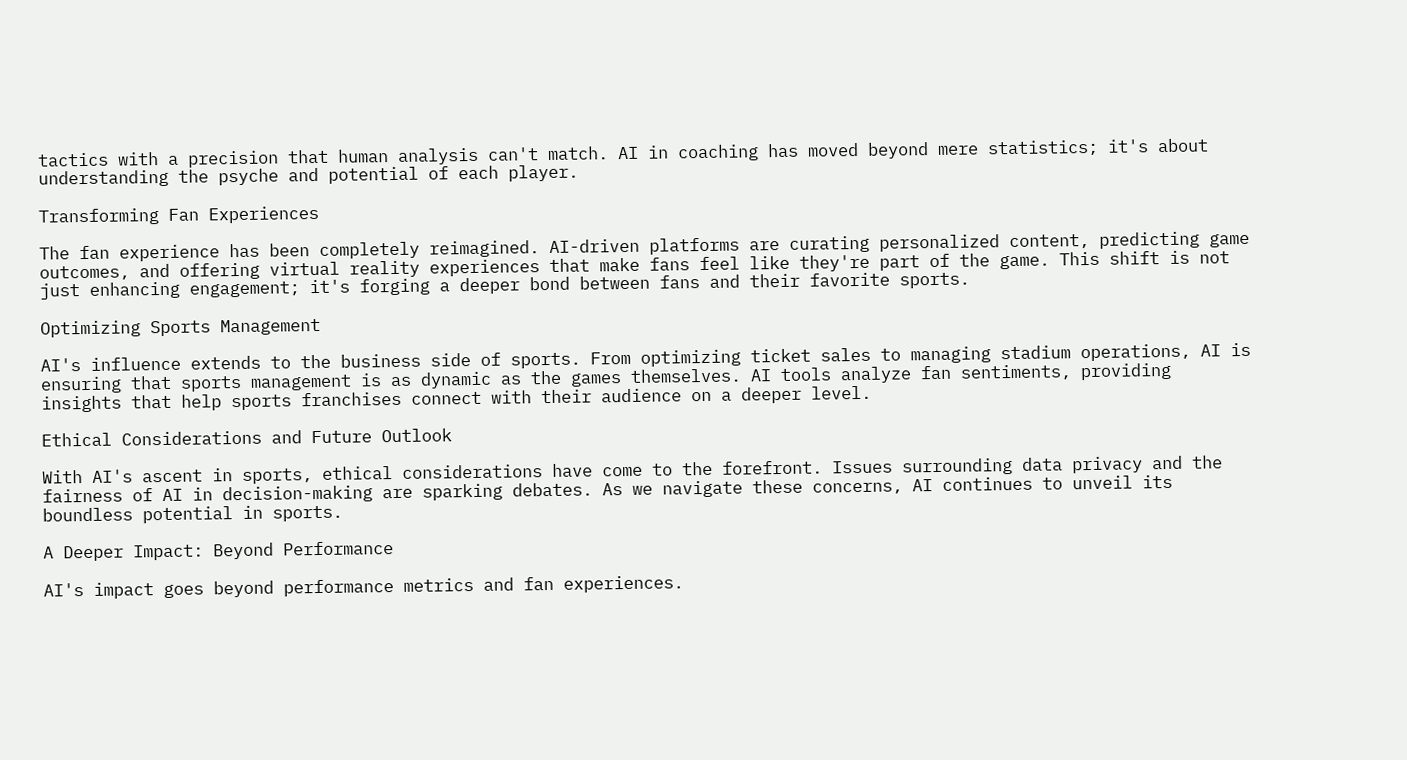tactics with a precision that human analysis can't match. AI in coaching has moved beyond mere statistics; it's about understanding the psyche and potential of each player.

Transforming Fan Experiences

The fan experience has been completely reimagined. AI-driven platforms are curating personalized content, predicting game outcomes, and offering virtual reality experiences that make fans feel like they're part of the game. This shift is not just enhancing engagement; it's forging a deeper bond between fans and their favorite sports.

Optimizing Sports Management

AI's influence extends to the business side of sports. From optimizing ticket sales to managing stadium operations, AI is ensuring that sports management is as dynamic as the games themselves. AI tools analyze fan sentiments, providing insights that help sports franchises connect with their audience on a deeper level.

Ethical Considerations and Future Outlook

With AI's ascent in sports, ethical considerations have come to the forefront. Issues surrounding data privacy and the fairness of AI in decision-making are sparking debates. As we navigate these concerns, AI continues to unveil its boundless potential in sports.

A Deeper Impact: Beyond Performance

AI's impact goes beyond performance metrics and fan experiences.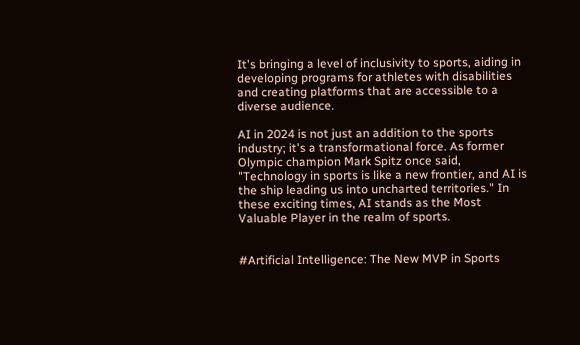It's bringing a level of inclusivity to sports, aiding in developing programs for athletes with disabilities and creating platforms that are accessible to a diverse audience.

AI in 2024 is not just an addition to the sports industry; it's a transformational force. As former Olympic champion Mark Spitz once said, "Technology in sports is like a new frontier, and AI is the ship leading us into uncharted territories." In these exciting times, AI stands as the Most Valuable Player in the realm of sports.


#Artificial Intelligence: The New MVP in Sports